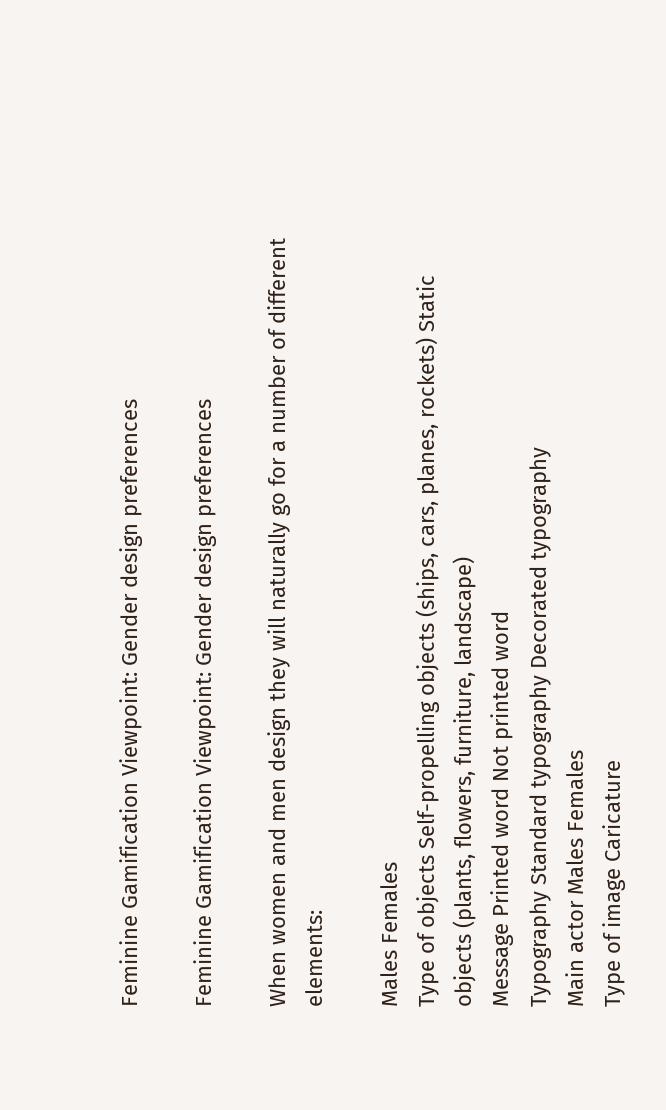Feminine Gamification Viewpoint: Gender design preferences

Feminine Gamification Viewpoint: Gender design preferences

When women and men design they will naturally go for a number of different elements:

Males Females
Type of objects Self-propelling objects (ships, cars, planes, rockets) Static objects (plants, flowers, furniture, landscape)
Message Printed word Not printed word
Typography Standard typography Decorated typography
Main actor Males Females
Type of image Caricature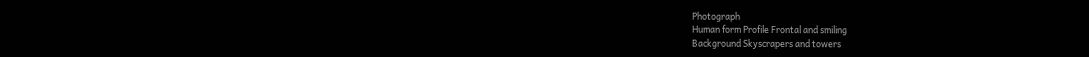Photograph
Human form Profile Frontal and smiling
Background Skyscrapers and towers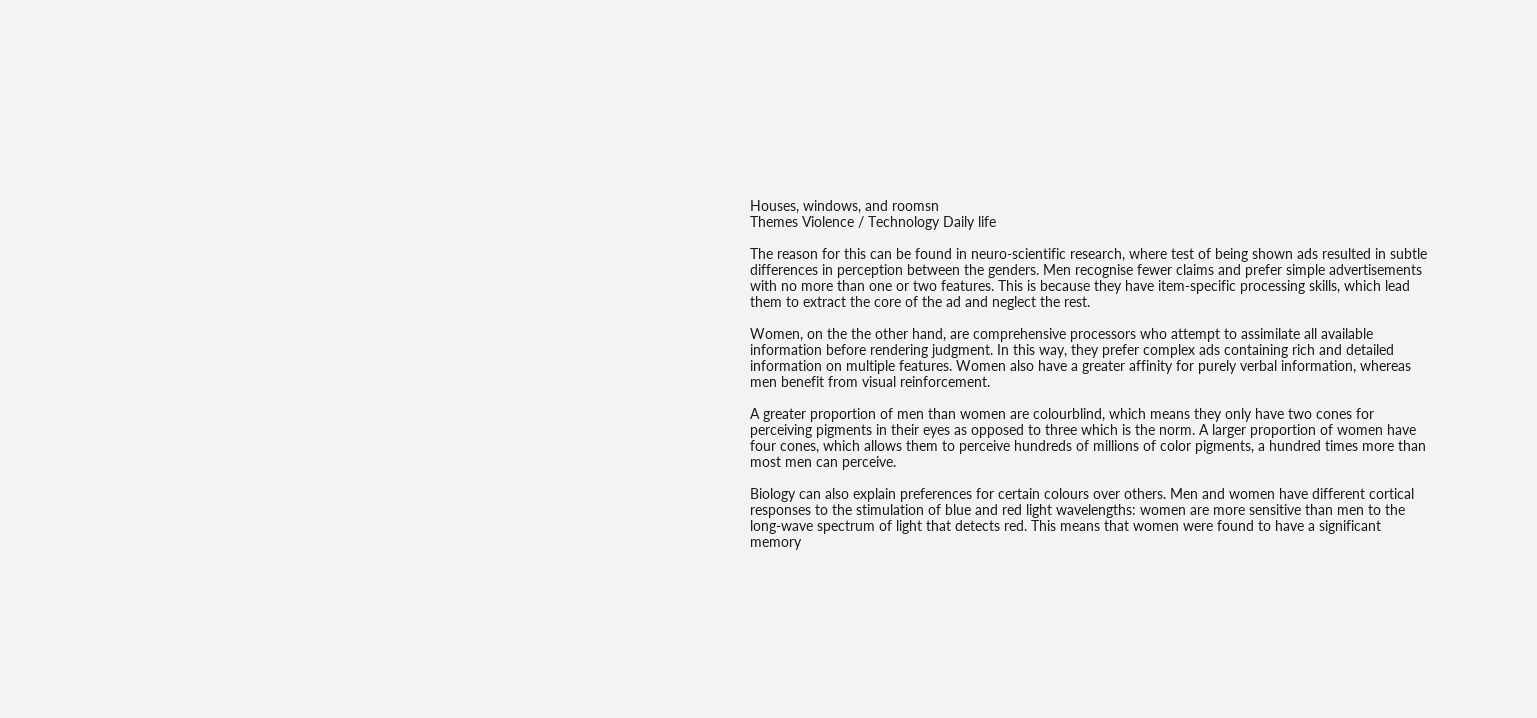Houses, windows, and roomsn
Themes Violence / Technology Daily life

The reason for this can be found in neuro-scientific research, where test of being shown ads resulted in subtle differences in perception between the genders. Men recognise fewer claims and prefer simple advertisements with no more than one or two features. This is because they have item-specific processing skills, which lead them to extract the core of the ad and neglect the rest.

Women, on the the other hand, are comprehensive processors who attempt to assimilate all available information before rendering judgment. In this way, they prefer complex ads containing rich and detailed information on multiple features. Women also have a greater affinity for purely verbal information, whereas men benefit from visual reinforcement.

A greater proportion of men than women are colourblind, which means they only have two cones for perceiving pigments in their eyes as opposed to three which is the norm. A larger proportion of women have four cones, which allows them to perceive hundreds of millions of color pigments, a hundred times more than most men can perceive.

Biology can also explain preferences for certain colours over others. Men and women have different cortical responses to the stimulation of blue and red light wavelengths: women are more sensitive than men to the long-wave spectrum of light that detects red. This means that women were found to have a significant memory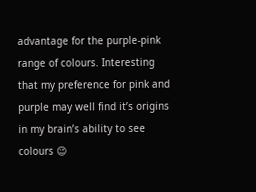advantage for the purple-pink range of colours. Interesting that my preference for pink and purple may well find it’s origins in my brain’s ability to see colours 😉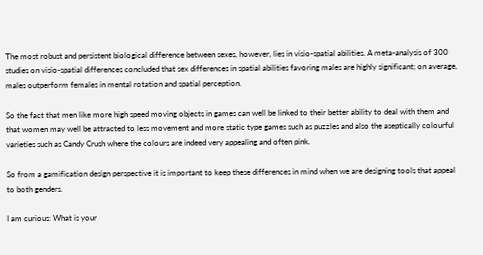The most robust and persistent biological difference between sexes, however, lies in visio-spatial abilities. A meta-analysis of 300 studies on visio-spatial differences concluded that sex differences in spatial abilities favoring males are highly significant; on average, males outperform females in mental rotation and spatial perception.

So the fact that men like more high speed moving objects in games can well be linked to their better ability to deal with them and that women may well be attracted to less movement and more static type games such as puzzles and also the aseptically colourful varieties such as Candy Crush where the colours are indeed very appealing and often pink.

So from a gamification design perspective it is important to keep these differences in mind when we are designing tools that appeal to both genders.

I am curious: What is your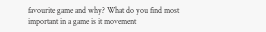favourite game and why? What do you find most important in a game is it movement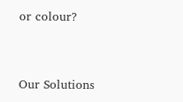or colour?


Our Solutions